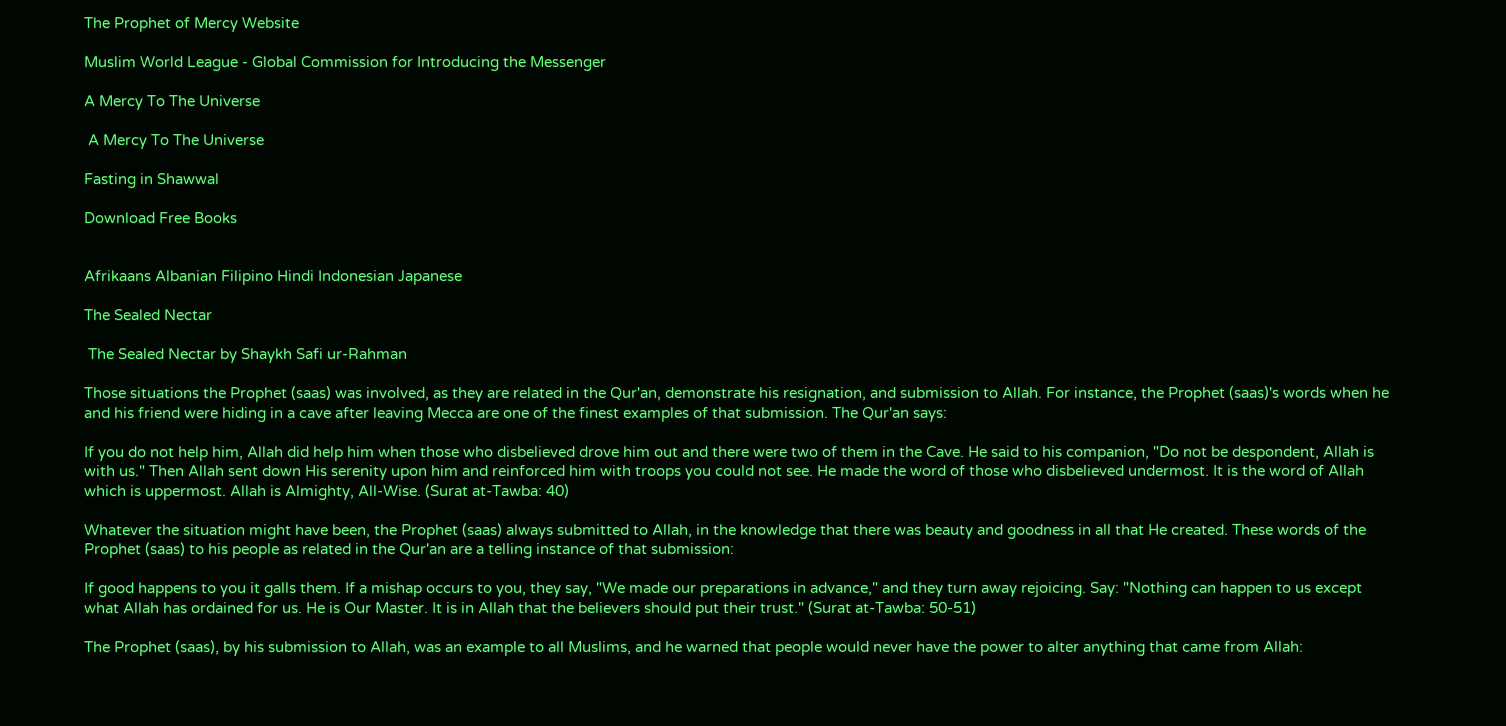The Prophet of Mercy Website

Muslim World League - Global Commission for Introducing the Messenger

A Mercy To The Universe

 A Mercy To The Universe

Fasting in Shawwal

Download Free Books


Afrikaans Albanian Filipino Hindi Indonesian Japanese

The Sealed Nectar

 The Sealed Nectar by Shaykh Safi ur-Rahman

Those situations the Prophet (saas) was involved, as they are related in the Qur'an, demonstrate his resignation, and submission to Allah. For instance, the Prophet (saas)'s words when he and his friend were hiding in a cave after leaving Mecca are one of the finest examples of that submission. The Qur'an says:

If you do not help him, Allah did help him when those who disbelieved drove him out and there were two of them in the Cave. He said to his companion, "Do not be despondent, Allah is with us." Then Allah sent down His serenity upon him and reinforced him with troops you could not see. He made the word of those who disbelieved undermost. It is the word of Allah which is uppermost. Allah is Almighty, All-Wise. (Surat at-Tawba: 40)

Whatever the situation might have been, the Prophet (saas) always submitted to Allah, in the knowledge that there was beauty and goodness in all that He created. These words of the Prophet (saas) to his people as related in the Qur'an are a telling instance of that submission:

If good happens to you it galls them. If a mishap occurs to you, they say, "We made our preparations in advance," and they turn away rejoicing. Say: "Nothing can happen to us except what Allah has ordained for us. He is Our Master. It is in Allah that the believers should put their trust." (Surat at-Tawba: 50-51)

The Prophet (saas), by his submission to Allah, was an example to all Muslims, and he warned that people would never have the power to alter anything that came from Allah: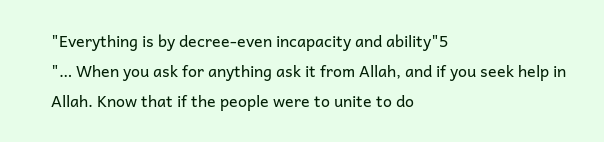"Everything is by decree-even incapacity and ability"5
"… When you ask for anything ask it from Allah, and if you seek help in Allah. Know that if the people were to unite to do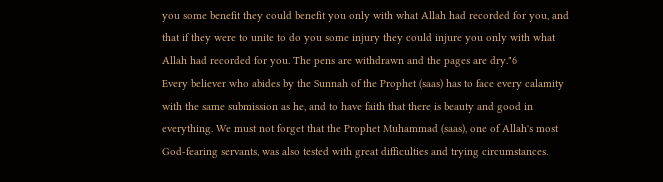you some benefit they could benefit you only with what Allah had recorded for you, and that if they were to unite to do you some injury they could injure you only with what Allah had recorded for you. The pens are withdrawn and the pages are dry."6
Every believer who abides by the Sunnah of the Prophet (saas) has to face every calamity with the same submission as he, and to have faith that there is beauty and good in everything. We must not forget that the Prophet Muhammad (saas), one of Allah's most God-fearing servants, was also tested with great difficulties and trying circumstances.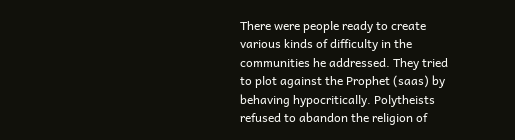There were people ready to create various kinds of difficulty in the communities he addressed. They tried to plot against the Prophet (saas) by behaving hypocritically. Polytheists refused to abandon the religion of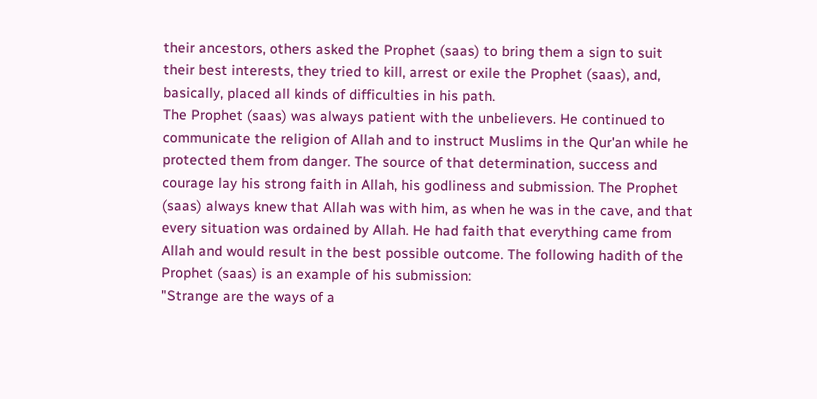their ancestors, others asked the Prophet (saas) to bring them a sign to suit their best interests, they tried to kill, arrest or exile the Prophet (saas), and, basically, placed all kinds of difficulties in his path.
The Prophet (saas) was always patient with the unbelievers. He continued to communicate the religion of Allah and to instruct Muslims in the Qur'an while he protected them from danger. The source of that determination, success and courage lay his strong faith in Allah, his godliness and submission. The Prophet (saas) always knew that Allah was with him, as when he was in the cave, and that every situation was ordained by Allah. He had faith that everything came from Allah and would result in the best possible outcome. The following hadith of the Prophet (saas) is an example of his submission:
"Strange are the ways of a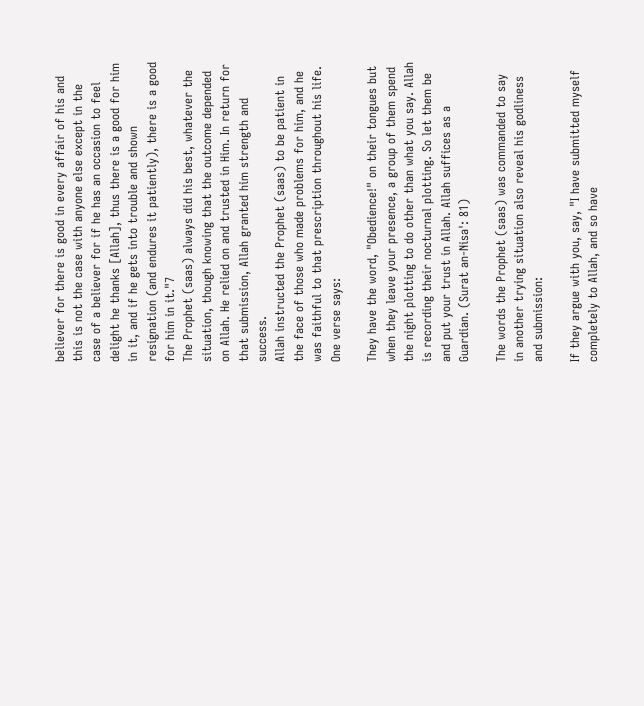believer for there is good in every affair of his and this is not the case with anyone else except in the case of a believer for if he has an occasion to feel delight he thanks [Allah], thus there is a good for him in it, and if he gets into trouble and shown resignation (and endures it patiently), there is a good for him in it."7
The Prophet (saas) always did his best, whatever the situation, though knowing that the outcome depended on Allah. He relied on and trusted in Him. In return for that submission, Allah granted him strength and success.
Allah instructed the Prophet (saas) to be patient in the face of those who made problems for him, and he was faithful to that prescription throughout his life. One verse says:

They have the word, "Obedience!" on their tongues but when they leave your presence, a group of them spend the night plotting to do other than what you say. Allah is recording their nocturnal plotting. So let them be and put your trust in Allah. Allah suffices as a Guardian. (Surat an-Nisa': 81)

The words the Prophet (saas) was commanded to say in another trying situation also reveal his godliness and submission:

If they argue with you, say, "I have submitted myself completely to Allah, and so have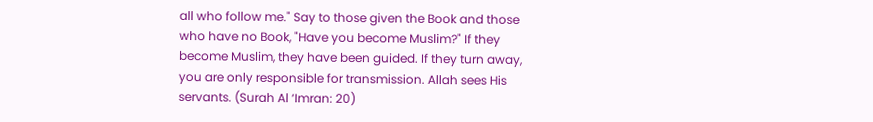all who follow me." Say to those given the Book and those who have no Book, "Have you become Muslim?" If they become Muslim, they have been guided. If they turn away, you are only responsible for transmission. Allah sees His servants. (Surah Al ‘Imran: 20)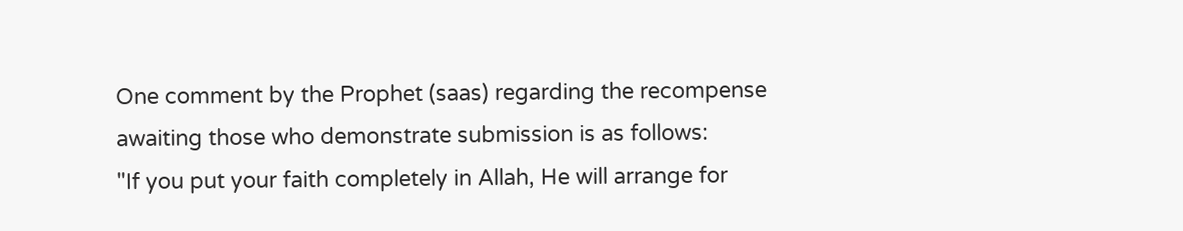One comment by the Prophet (saas) regarding the recompense awaiting those who demonstrate submission is as follows:
"If you put your faith completely in Allah, He will arrange for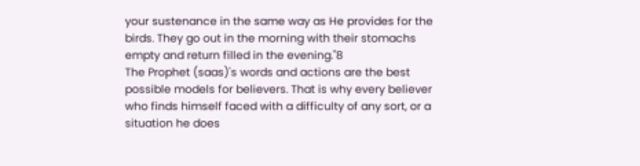your sustenance in the same way as He provides for the birds. They go out in the morning with their stomachs empty and return filled in the evening."8
The Prophet (saas)'s words and actions are the best possible models for believers. That is why every believer who finds himself faced with a difficulty of any sort, or a situation he does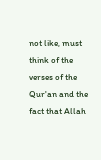not like, must think of the verses of the Qur'an and the fact that Allah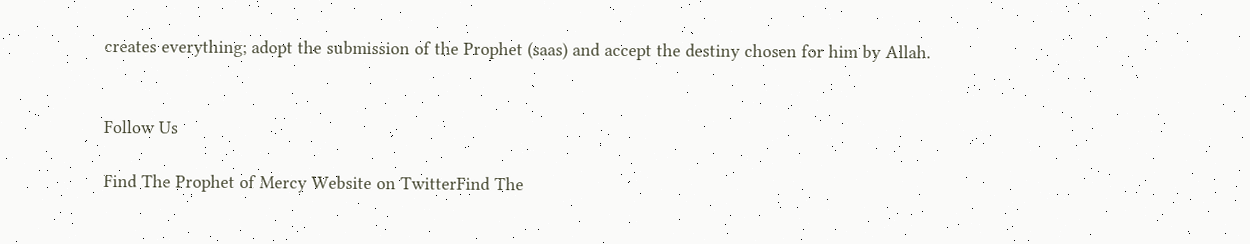creates everything; adopt the submission of the Prophet (saas) and accept the destiny chosen for him by Allah.


Follow Us

Find The Prophet of Mercy Website on TwitterFind The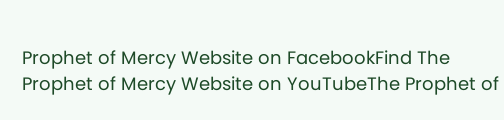Prophet of Mercy Website on FacebookFind The Prophet of Mercy Website on YouTubeThe Prophet of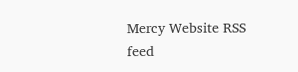Mercy Website RSS feed